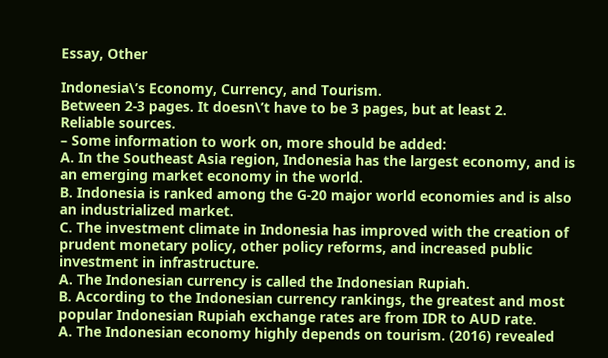Essay, Other

Indonesia\’s Economy, Currency, and Tourism.
Between 2-3 pages. It doesn\’t have to be 3 pages, but at least 2.
Reliable sources.
– Some information to work on, more should be added:
A. In the Southeast Asia region, Indonesia has the largest economy, and is
an emerging market economy in the world.
B. Indonesia is ranked among the G-20 major world economies and is also
an industrialized market.
C. The investment climate in Indonesia has improved with the creation of
prudent monetary policy, other policy reforms, and increased public
investment in infrastructure.
A. The Indonesian currency is called the Indonesian Rupiah.
B. According to the Indonesian currency rankings, the greatest and most
popular Indonesian Rupiah exchange rates are from IDR to AUD rate.
A. The Indonesian economy highly depends on tourism. (2016) revealed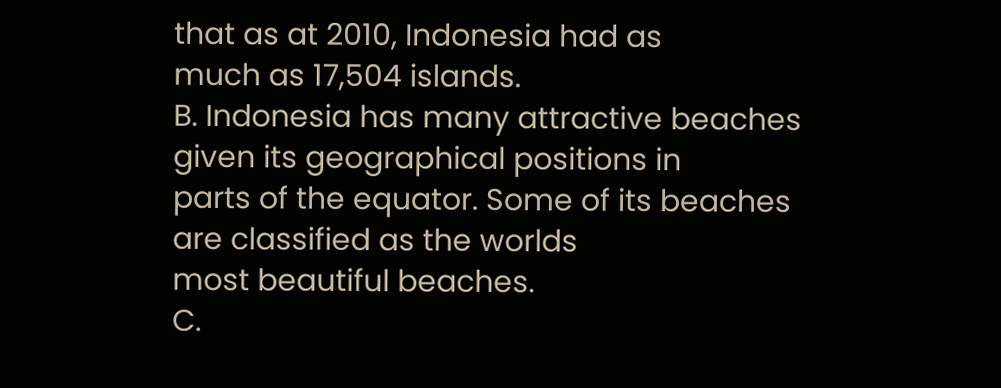that as at 2010, Indonesia had as
much as 17,504 islands.
B. Indonesia has many attractive beaches given its geographical positions in
parts of the equator. Some of its beaches are classified as the worlds
most beautiful beaches.
C.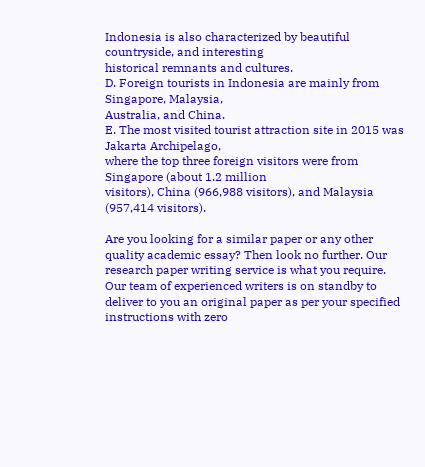Indonesia is also characterized by beautiful countryside, and interesting
historical remnants and cultures.
D. Foreign tourists in Indonesia are mainly from Singapore, Malaysia,
Australia, and China.
E. The most visited tourist attraction site in 2015 was Jakarta Archipelago,
where the top three foreign visitors were from Singapore (about 1.2 million
visitors), China (966,988 visitors), and Malaysia (957,414 visitors).

Are you looking for a similar paper or any other quality academic essay? Then look no further. Our research paper writing service is what you require. Our team of experienced writers is on standby to deliver to you an original paper as per your specified instructions with zero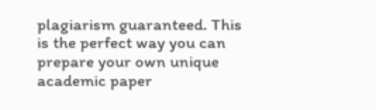plagiarism guaranteed. This is the perfect way you can prepare your own unique academic paper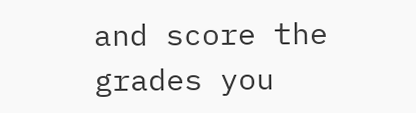and score the grades you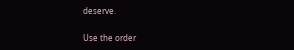deserve.

Use the order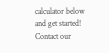calculator below and get started! Contact our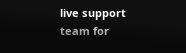live support team for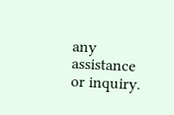any assistance or inquiry.